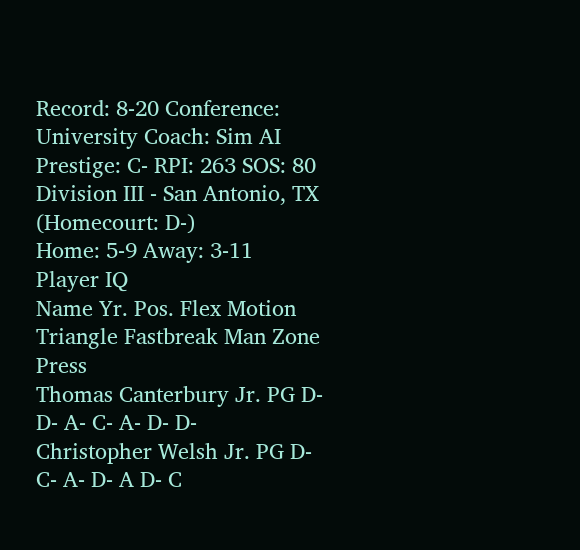Record: 8-20 Conference: University Coach: Sim AI Prestige: C- RPI: 263 SOS: 80
Division III - San Antonio, TX (Homecourt: D-)
Home: 5-9 Away: 3-11
Player IQ
Name Yr. Pos. Flex Motion Triangle Fastbreak Man Zone Press
Thomas Canterbury Jr. PG D- D- A- C- A- D- D-
Christopher Welsh Jr. PG D- C- A- D- A D- C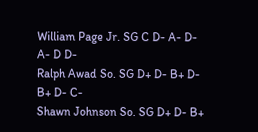William Page Jr. SG C D- A- D- A- D D-
Ralph Awad So. SG D+ D- B+ D- B+ D- C-
Shawn Johnson So. SG D+ D- B+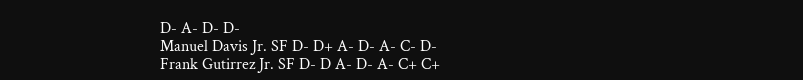D- A- D- D-
Manuel Davis Jr. SF D- D+ A- D- A- C- D-
Frank Gutirrez Jr. SF D- D A- D- A- C+ C+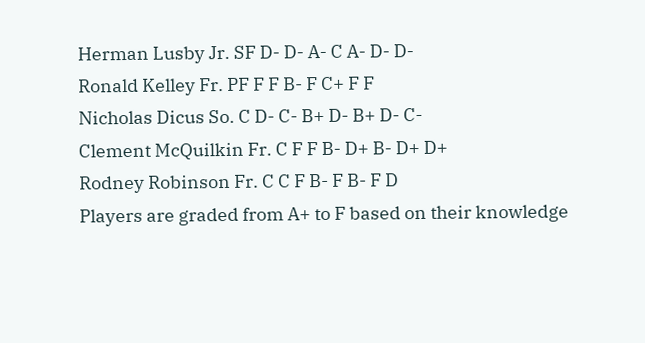Herman Lusby Jr. SF D- D- A- C A- D- D-
Ronald Kelley Fr. PF F F B- F C+ F F
Nicholas Dicus So. C D- C- B+ D- B+ D- C-
Clement McQuilkin Fr. C F F B- D+ B- D+ D+
Rodney Robinson Fr. C C F B- F B- F D
Players are graded from A+ to F based on their knowledge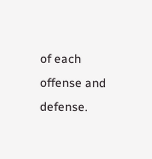of each offense and defense.